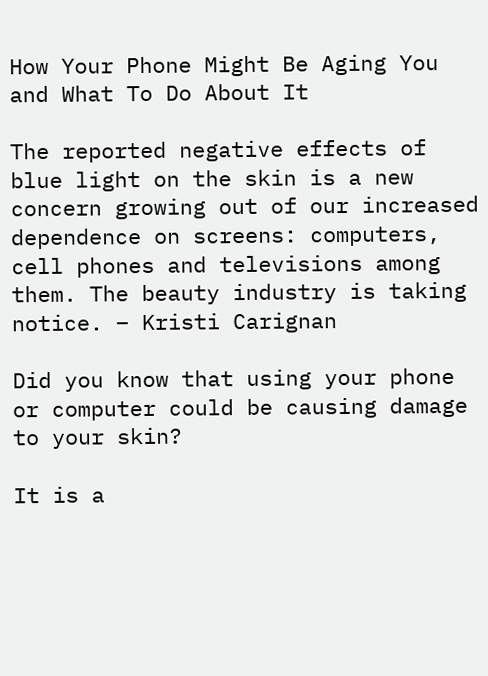How Your Phone Might Be Aging You and What To Do About It

The reported negative effects of blue light on the skin is a new concern growing out of our increased dependence on screens: computers, cell phones and televisions among them. The beauty industry is taking notice. – Kristi Carignan

Did you know that using your phone or computer could be causing damage to your skin?

It is a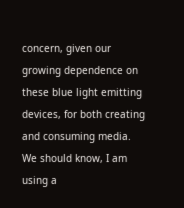concern, given our growing dependence on these blue light emitting devices, for both creating and consuming media. We should know, I am using a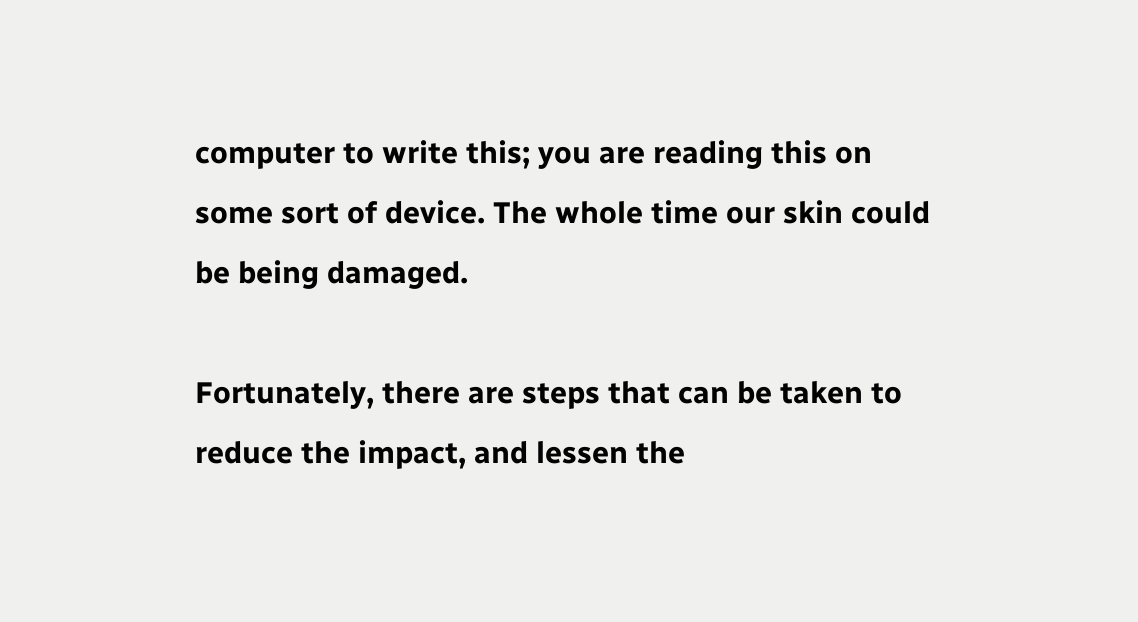computer to write this; you are reading this on some sort of device. The whole time our skin could be being damaged.

Fortunately, there are steps that can be taken to reduce the impact, and lessen the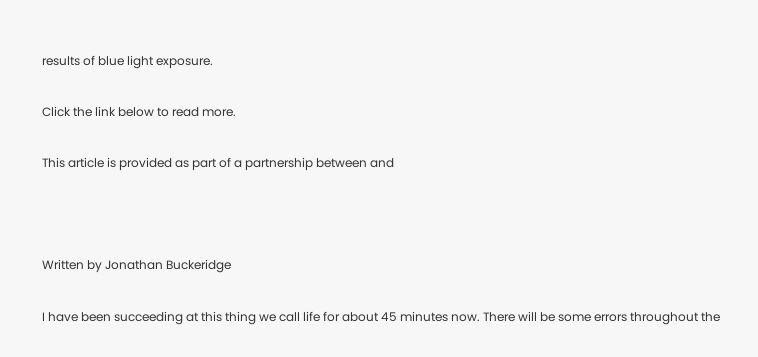results of blue light exposure.

Click the link below to read more.

This article is provided as part of a partnership between and



Written by Jonathan Buckeridge

I have been succeeding at this thing we call life for about 45 minutes now. There will be some errors throughout the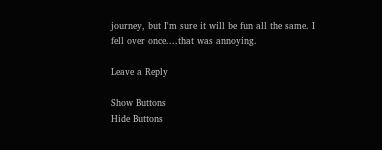journey, but I'm sure it will be fun all the same. I fell over once....that was annoying.

Leave a Reply

Show Buttons
Hide Buttons